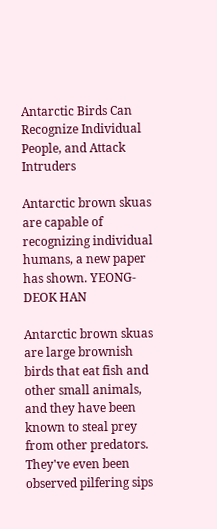Antarctic Birds Can Recognize Individual People, and Attack Intruders

Antarctic brown skuas are capable of recognizing individual humans, a new paper has shown. YEONG-DEOK HAN

Antarctic brown skuas are large brownish birds that eat fish and other small animals, and they have been known to steal prey from other predators. They've even been observed pilfering sips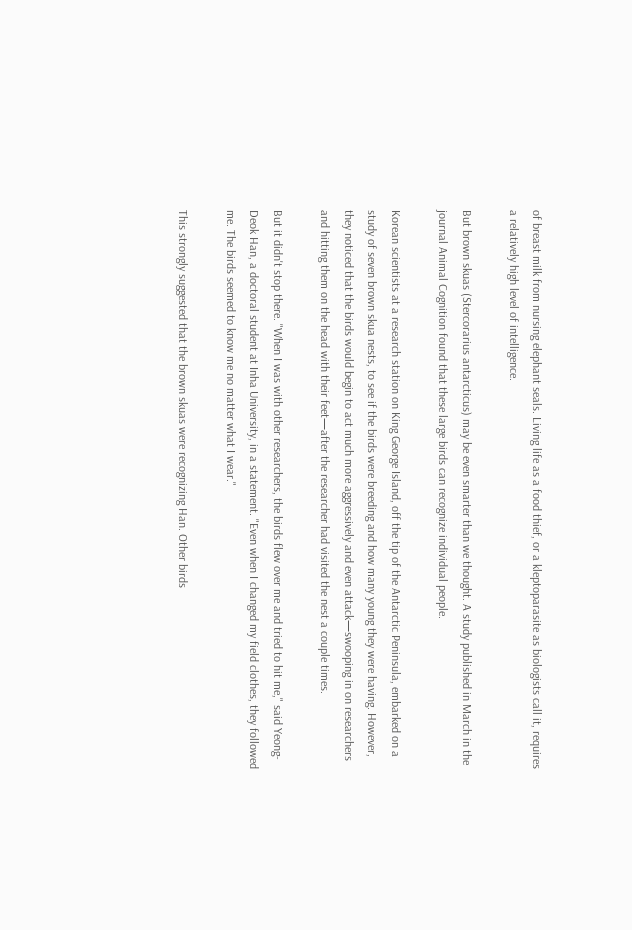of breast milk from nursing elephant seals. Living life as a food thief, or a kleptoparasite as biologists call it, requires a relatively high level of intelligence.

But brown skuas (Stercorarius antarcticus) may be even smarter than we thought. A study published in March in the journal Animal Cognition found that these large birds can recognize individual people.

Korean scientists at a research station on King George Island, off the tip of the Antarctic Peninsula, embarked on a study of seven brown skua nests, to see if the birds were breeding and how many young they were having. However, they noticed that the birds would begin to act much more aggressively and even attack—swooping in on researchers and hitting them on the head with their feet—after the researcher had visited the nest a couple times.

But it didn't stop there. "When I was with other researchers, the birds flew over me and tried to hit me," said Yeong-Deok Han, a doctoral student at Inha University, in a statement. "Even when I changed my field clothes, they followed me. The birds seemed to know me no matter what I wear."

This strongly suggested that the brown skuas were recognizing Han. Other birds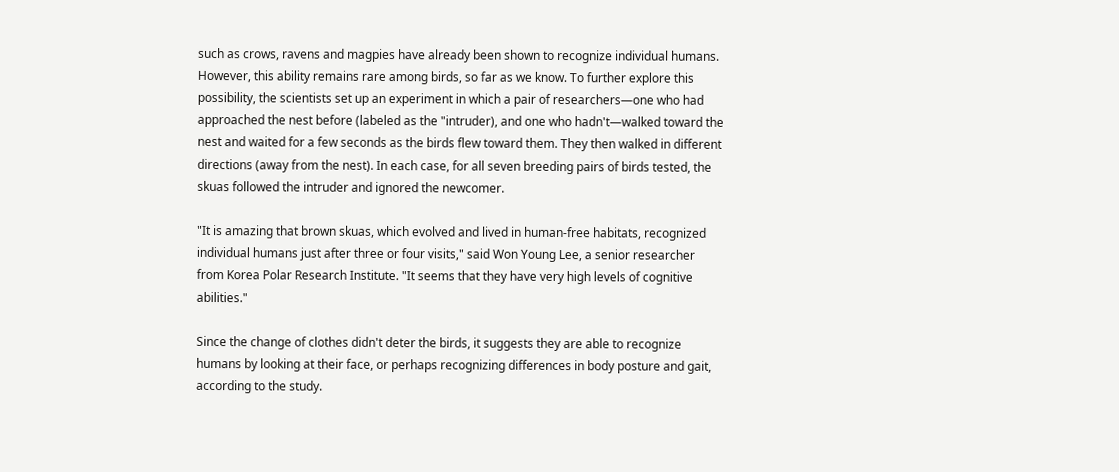such as crows, ravens and magpies have already been shown to recognize individual humans. However, this ability remains rare among birds, so far as we know. To further explore this possibility, the scientists set up an experiment in which a pair of researchers—one who had approached the nest before (labeled as the "intruder), and one who hadn't—walked toward the nest and waited for a few seconds as the birds flew toward them. They then walked in different directions (away from the nest). In each case, for all seven breeding pairs of birds tested, the skuas followed the intruder and ignored the newcomer.

"It is amazing that brown skuas, which evolved and lived in human-free habitats, recognized individual humans just after three or four visits," said Won Young Lee, a senior researcher from Korea Polar Research Institute. "It seems that they have very high levels of cognitive abilities."

Since the change of clothes didn't deter the birds, it suggests they are able to recognize humans by looking at their face, or perhaps recognizing differences in body posture and gait, according to the study.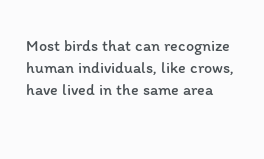Most birds that can recognize human individuals, like crows, have lived in the same area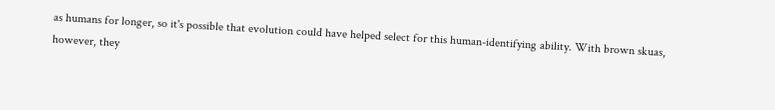as humans for longer, so it's possible that evolution could have helped select for this human-identifying ability. With brown skuas, however, they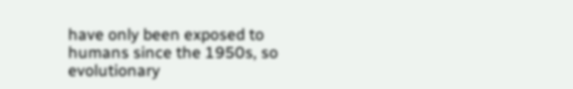have only been exposed to humans since the 1950s, so evolutionary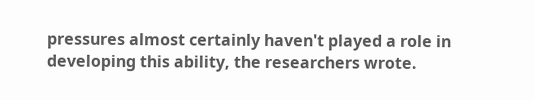pressures almost certainly haven't played a role in developing this ability, the researchers wrote.